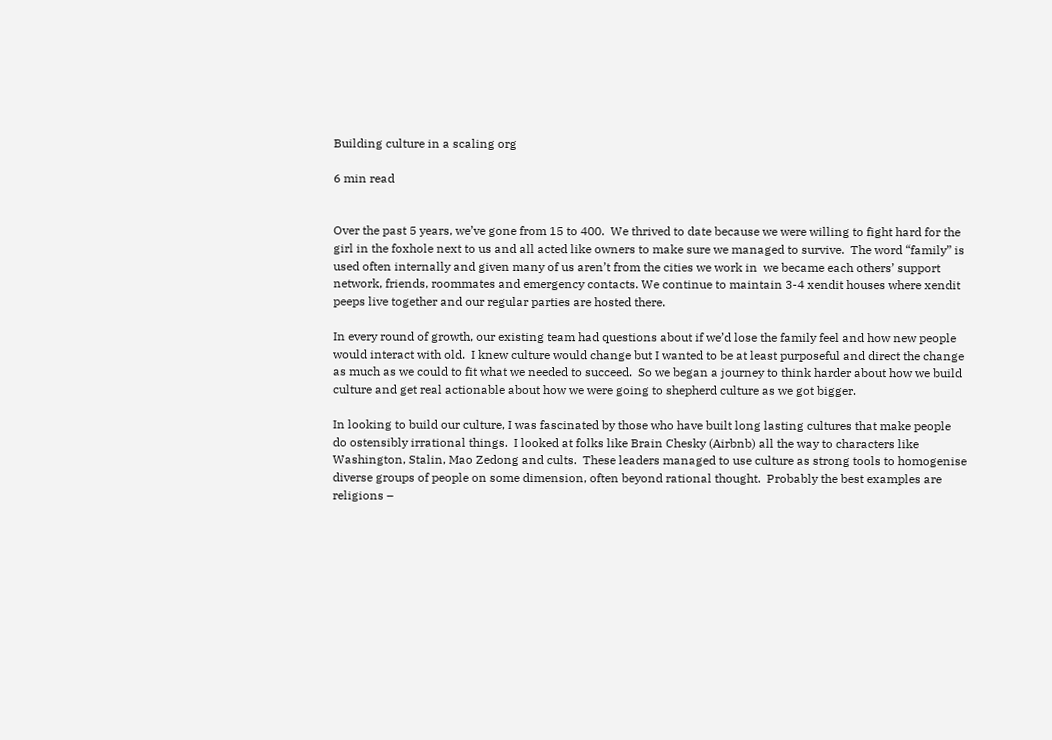Building culture in a scaling org

6 min read


Over the past 5 years, we’ve gone from 15 to 400.  We thrived to date because we were willing to fight hard for the girl in the foxhole next to us and all acted like owners to make sure we managed to survive.  The word “family” is used often internally and given many of us aren’t from the cities we work in  we became each others’ support network, friends, roommates and emergency contacts. We continue to maintain 3-4 xendit houses where xendit peeps live together and our regular parties are hosted there.

In every round of growth, our existing team had questions about if we’d lose the family feel and how new people would interact with old.  I knew culture would change but I wanted to be at least purposeful and direct the change as much as we could to fit what we needed to succeed.  So we began a journey to think harder about how we build culture and get real actionable about how we were going to shepherd culture as we got bigger.

In looking to build our culture, I was fascinated by those who have built long lasting cultures that make people do ostensibly irrational things.  I looked at folks like Brain Chesky (Airbnb) all the way to characters like Washington, Stalin, Mao Zedong and cults.  These leaders managed to use culture as strong tools to homogenise diverse groups of people on some dimension, often beyond rational thought.  Probably the best examples are religions –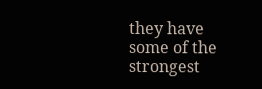they have some of the strongest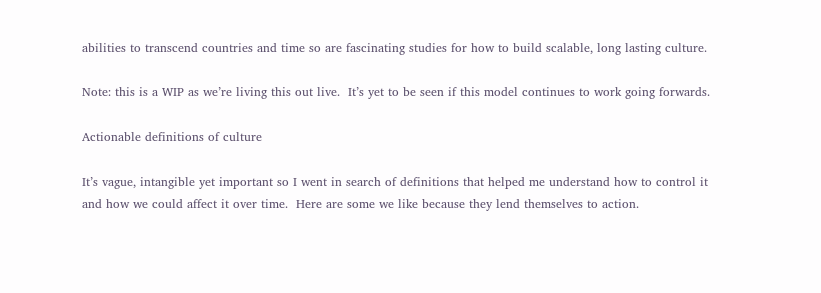abilities to transcend countries and time so are fascinating studies for how to build scalable, long lasting culture.

Note: this is a WIP as we’re living this out live.  It’s yet to be seen if this model continues to work going forwards.

Actionable definitions of culture

It’s vague, intangible yet important so I went in search of definitions that helped me understand how to control it and how we could affect it over time.  Here are some we like because they lend themselves to action.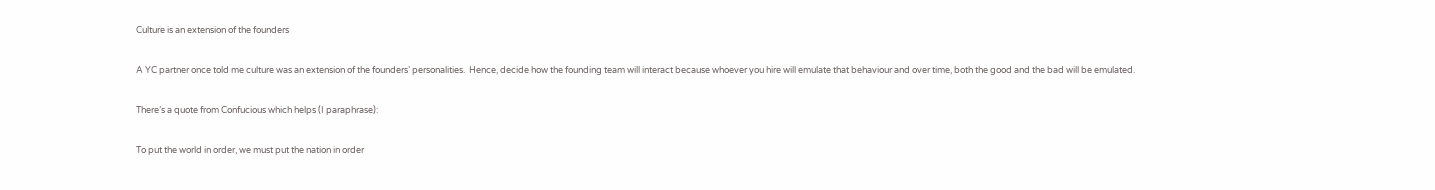Culture is an extension of the founders

A YC partner once told me culture was an extension of the founders’ personalities.  Hence, decide how the founding team will interact because whoever you hire will emulate that behaviour and over time, both the good and the bad will be emulated.

There’s a quote from Confucious which helps (I paraphrase):

To put the world in order, we must put the nation in order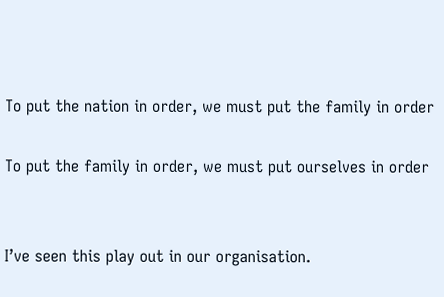To put the nation in order, we must put the family in order

To put the family in order, we must put ourselves in order


I’ve seen this play out in our organisation.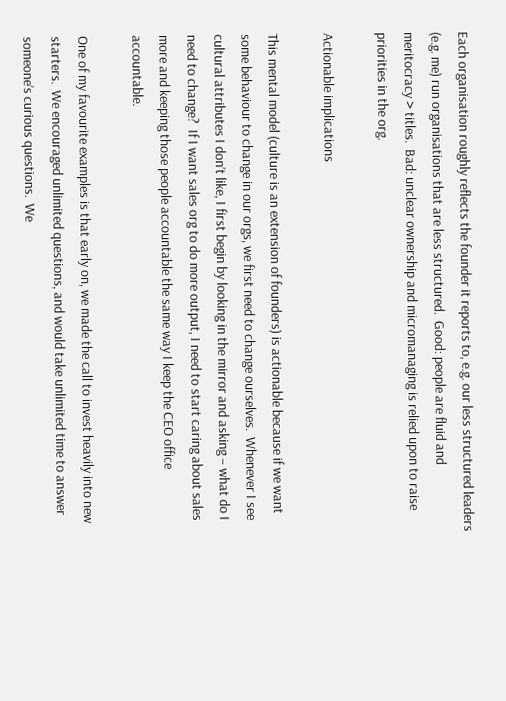Each organisation roughly reflects the founder it reports to, e.g. our less structured leaders (e.g. me) run organisations that are less structured.  Good: people are fluid and meritocracy > titles.  Bad: unclear ownership and micromanaging is relied upon to raise priorities in the org.

Actionable implications

This mental model (culture is an extension of founders) is actionable because if we want some behaviour to change in our orgs, we first need to change ourselves.  Whenever I see cultural attributes I don’t like, I first begin by looking in the mirror and asking – what do I need to change?  If I want sales org to do more output, I need to start caring about sales more and keeping those people accountable the same way I keep the CEO office accountable.

One of my favourite examples is that early on, we made the call to invest heavily into new starters.  We encouraged unlimited questions, and would take unlimited time to answer someone’s curious questions.  We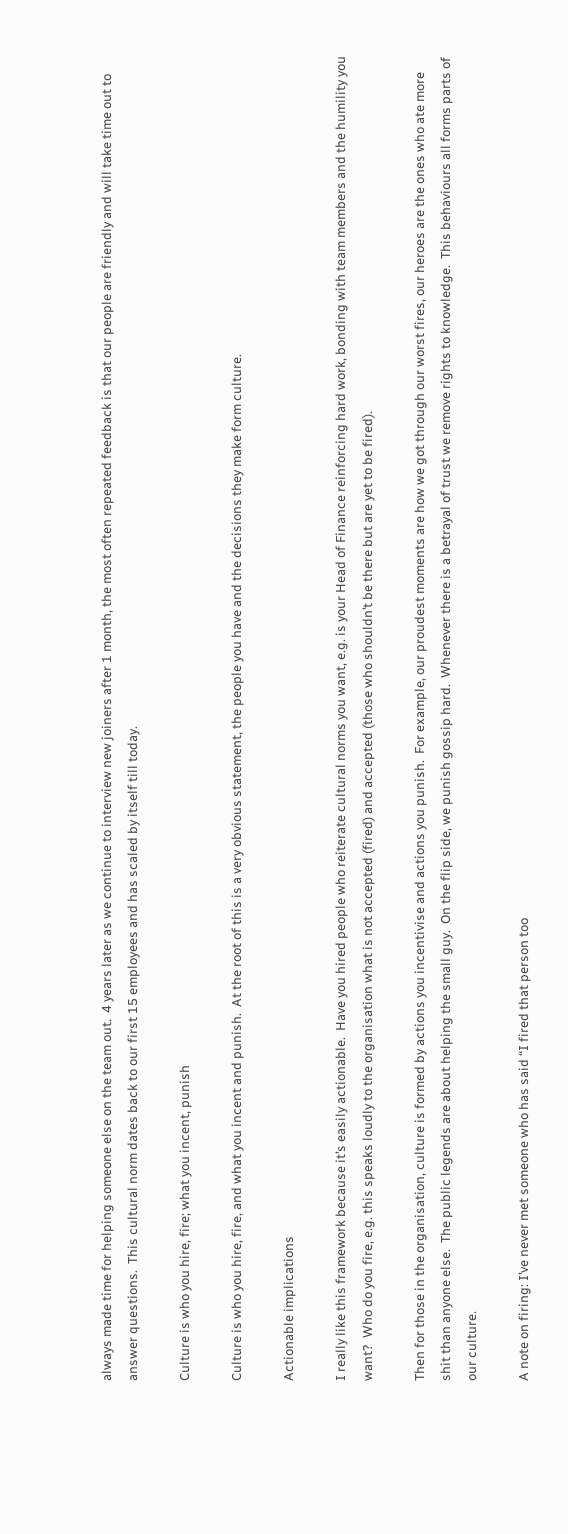always made time for helping someone else on the team out.  4 years later as we continue to interview new joiners after 1 month, the most often repeated feedback is that our people are friendly and will take time out to answer questions.  This cultural norm dates back to our first 15 employees and has scaled by itself till today.

Culture is who you hire, fire; what you incent, punish

Culture is who you hire, fire, and what you incent and punish.  At the root of this is a very obvious statement, the people you have and the decisions they make form culture.

Actionable implications

I really like this framework because it’s easily actionable.  Have you hired people who reiterate cultural norms you want, e.g. is your Head of Finance reinforcing hard work, bonding with team members and the humility you want?  Who do you fire, e.g. this speaks loudly to the organisation what is not accepted (fired) and accepted (those who shouldn’t be there but are yet to be fired).

Then for those in the organisation, culture is formed by actions you incentivise and actions you punish.  For example, our proudest moments are how we got through our worst fires, our heroes are the ones who ate more shit than anyone else.  The public legends are about helping the small guy.  On the flip side, we punish gossip hard.  Whenever there is a betrayal of trust we remove rights to knowledge.  This behaviours all forms parts of our culture.

A note on firing: I’ve never met someone who has said “I fired that person too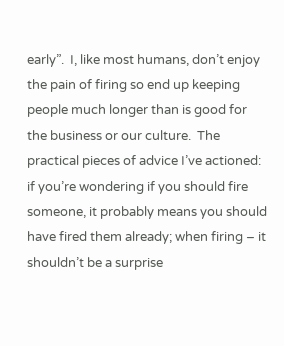early”.  I, like most humans, don’t enjoy the pain of firing so end up keeping people much longer than is good for the business or our culture.  The practical pieces of advice I’ve actioned: if you’re wondering if you should fire someone, it probably means you should have fired them already; when firing – it shouldn’t be a surprise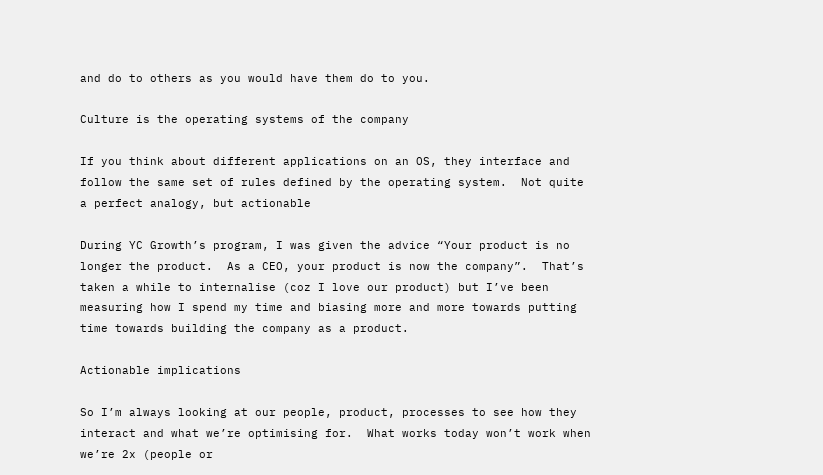and do to others as you would have them do to you.

Culture is the operating systems of the company

If you think about different applications on an OS, they interface and follow the same set of rules defined by the operating system.  Not quite a perfect analogy, but actionable

During YC Growth’s program, I was given the advice “Your product is no longer the product.  As a CEO, your product is now the company”.  That’s taken a while to internalise (coz I love our product) but I’ve been measuring how I spend my time and biasing more and more towards putting time towards building the company as a product.

Actionable implications

So I’m always looking at our people, product, processes to see how they interact and what we’re optimising for.  What works today won’t work when we’re 2x (people or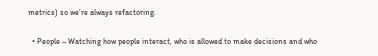metrics) so we’re always refactoring.

  • People – Watching how people interact, who is allowed to make decisions and who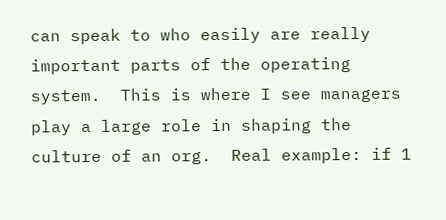can speak to who easily are really important parts of the operating system.  This is where I see managers play a large role in shaping the culture of an org.  Real example: if 1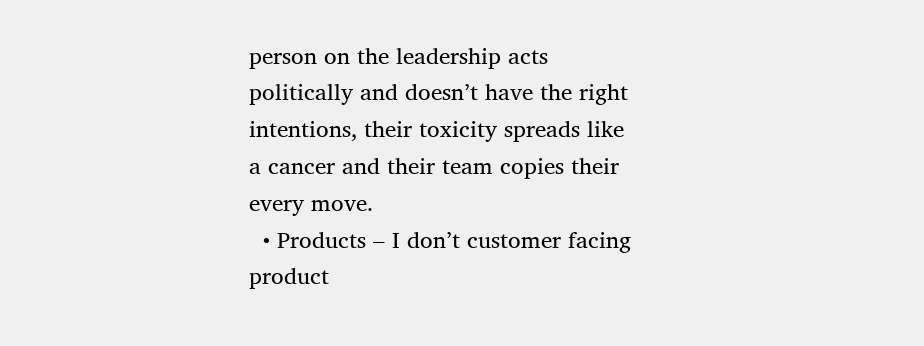person on the leadership acts politically and doesn’t have the right intentions, their toxicity spreads like a cancer and their team copies their every move.
  • Products – I don’t customer facing product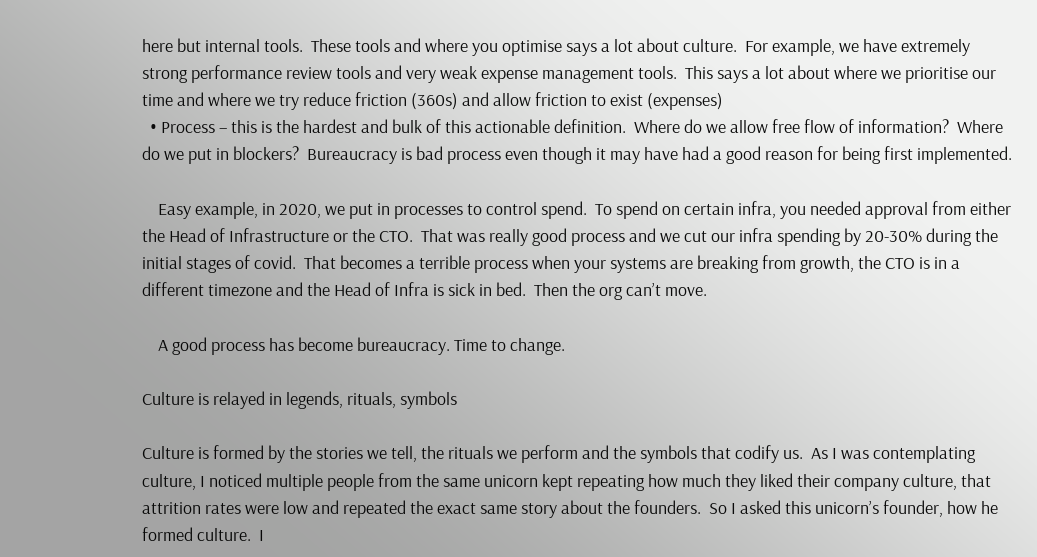here but internal tools.  These tools and where you optimise says a lot about culture.  For example, we have extremely strong performance review tools and very weak expense management tools.  This says a lot about where we prioritise our time and where we try reduce friction (360s) and allow friction to exist (expenses)
  • Process – this is the hardest and bulk of this actionable definition.  Where do we allow free flow of information?  Where do we put in blockers?  Bureaucracy is bad process even though it may have had a good reason for being first implemented.

    Easy example, in 2020, we put in processes to control spend.  To spend on certain infra, you needed approval from either the Head of Infrastructure or the CTO.  That was really good process and we cut our infra spending by 20-30% during the initial stages of covid.  That becomes a terrible process when your systems are breaking from growth, the CTO is in a different timezone and the Head of Infra is sick in bed.  Then the org can’t move.

    A good process has become bureaucracy. Time to change.

Culture is relayed in legends, rituals, symbols

Culture is formed by the stories we tell, the rituals we perform and the symbols that codify us.  As I was contemplating culture, I noticed multiple people from the same unicorn kept repeating how much they liked their company culture, that attrition rates were low and repeated the exact same story about the founders.  So I asked this unicorn’s founder, how he formed culture.  I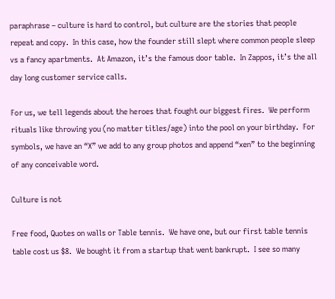paraphrase – culture is hard to control, but culture are the stories that people repeat and copy.  In this case, how the founder still slept where common people sleep vs a fancy apartments.  At Amazon, it’s the famous door table.  In Zappos, it’s the all day long customer service calls.

For us, we tell legends about the heroes that fought our biggest fires.  We perform rituals like throwing you (no matter titles/age) into the pool on your birthday.  For symbols, we have an “X” we add to any group photos and append “xen” to the beginning of any conceivable word.

Culture is not

Free food, Quotes on walls or Table tennis.  We have one, but our first table tennis table cost us $8.  We bought it from a startup that went bankrupt.  I see so many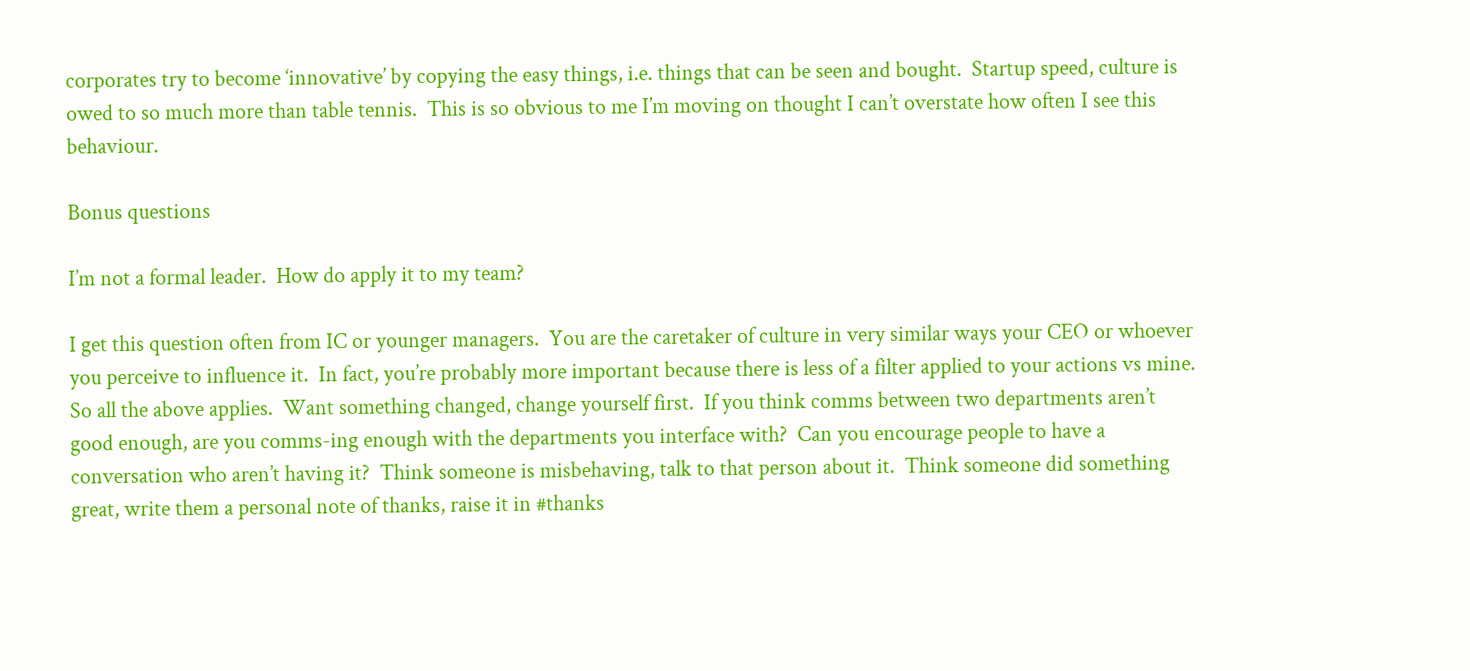corporates try to become ‘innovative’ by copying the easy things, i.e. things that can be seen and bought.  Startup speed, culture is owed to so much more than table tennis.  This is so obvious to me I’m moving on thought I can’t overstate how often I see this behaviour.

Bonus questions

I’m not a formal leader.  How do apply it to my team?

I get this question often from IC or younger managers.  You are the caretaker of culture in very similar ways your CEO or whoever you perceive to influence it.  In fact, you’re probably more important because there is less of a filter applied to your actions vs mine.  So all the above applies.  Want something changed, change yourself first.  If you think comms between two departments aren’t good enough, are you comms-ing enough with the departments you interface with?  Can you encourage people to have a conversation who aren’t having it?  Think someone is misbehaving, talk to that person about it.  Think someone did something great, write them a personal note of thanks, raise it in #thanks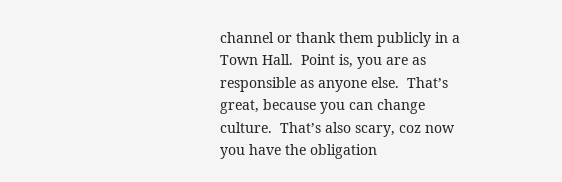channel or thank them publicly in a Town Hall.  Point is, you are as responsible as anyone else.  That’s great, because you can change culture.  That’s also scary, coz now you have the obligation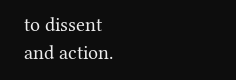to dissent and action.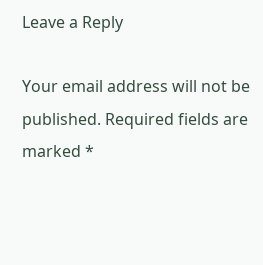Leave a Reply

Your email address will not be published. Required fields are marked *